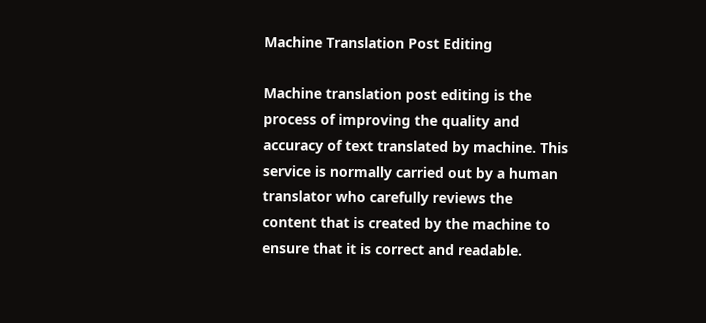Machine Translation Post Editing

Machine translation post editing is the process of improving the quality and accuracy of text translated by machine. This service is normally carried out by a human translator who carefully reviews the content that is created by the machine to ensure that it is correct and readable.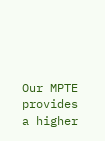Our MPTE provides a higher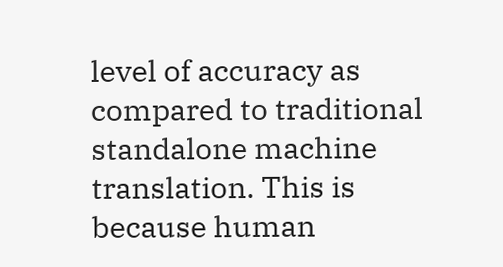level of accuracy as compared to traditional standalone machine translation. This is because human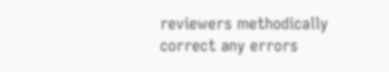reviewers methodically correct any errors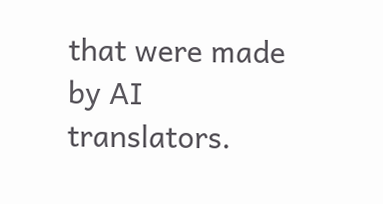that were made by AI translators.